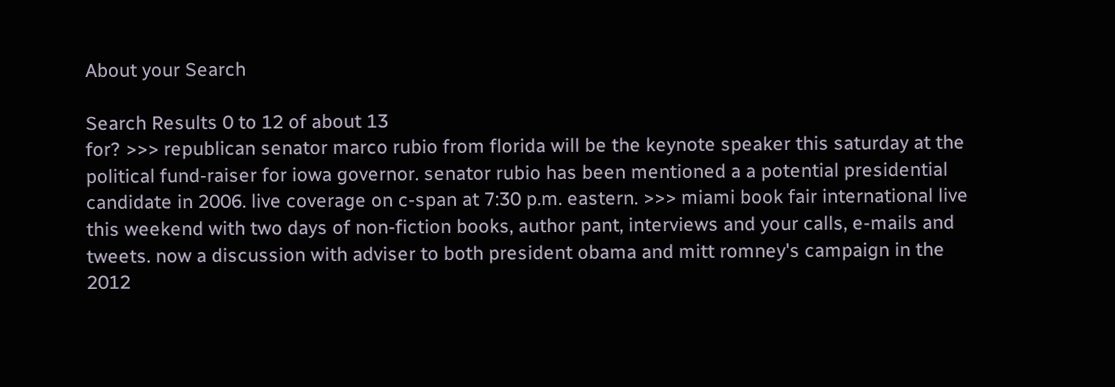About your Search

Search Results 0 to 12 of about 13
for? >>> republican senator marco rubio from florida will be the keynote speaker this saturday at the political fund-raiser for iowa governor. senator rubio has been mentioned a a potential presidential candidate in 2006. live coverage on c-span at 7:30 p.m. eastern. >>> miami book fair international live this weekend with two days of non-fiction books, author pant, interviews and your calls, e-mails and tweets. now a discussion with adviser to both president obama and mitt romney's campaign in the 2012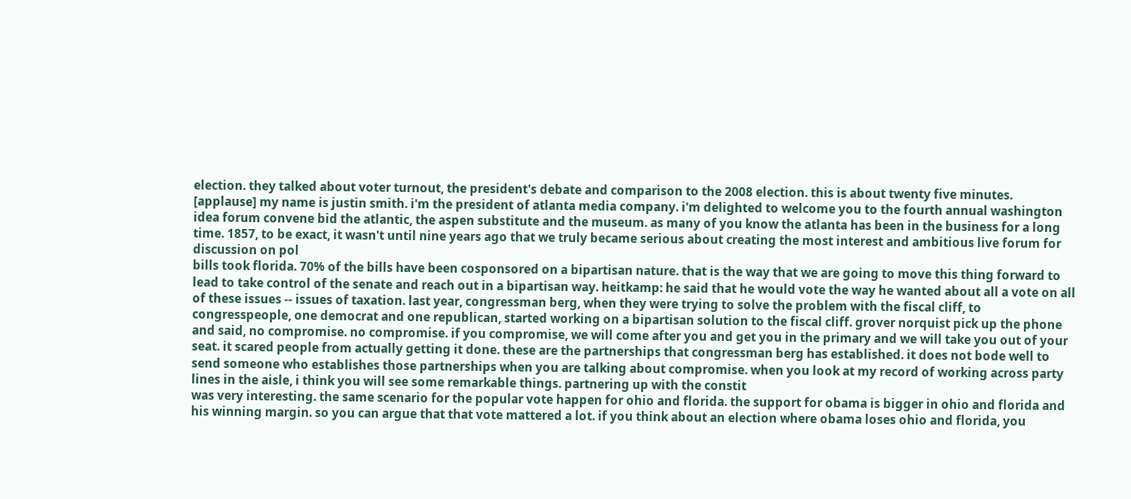election. they talked about voter turnout, the president's debate and comparison to the 2008 election. this is about twenty five minutes. [applause] my name is justin smith. i'm the president of atlanta media company. i'm delighted to welcome you to the fourth annual washington idea forum convene bid the atlantic, the aspen substitute and the museum. as many of you know the atlanta has been in the business for a long time. 1857, to be exact, it wasn't until nine years ago that we truly became serious about creating the most interest and ambitious live forum for discussion on pol
bills took florida. 70% of the bills have been cosponsored on a bipartisan nature. that is the way that we are going to move this thing forward to lead to take control of the senate and reach out in a bipartisan way. heitkamp: he said that he would vote the way he wanted about all a vote on all of these issues -- issues of taxation. last year, congressman berg, when they were trying to solve the problem with the fiscal cliff, to congresspeople, one democrat and one republican, started working on a bipartisan solution to the fiscal cliff. grover norquist pick up the phone and said, no compromise. no compromise. if you compromise, we will come after you and get you in the primary and we will take you out of your seat. it scared people from actually getting it done. these are the partnerships that congressman berg has established. it does not bode well to send someone who establishes those partnerships when you are talking about compromise. when you look at my record of working across party lines in the aisle, i think you will see some remarkable things. partnering up with the constit
was very interesting. the same scenario for the popular vote happen for ohio and florida. the support for obama is bigger in ohio and florida and his winning margin. so you can argue that that vote mattered a lot. if you think about an election where obama loses ohio and florida, you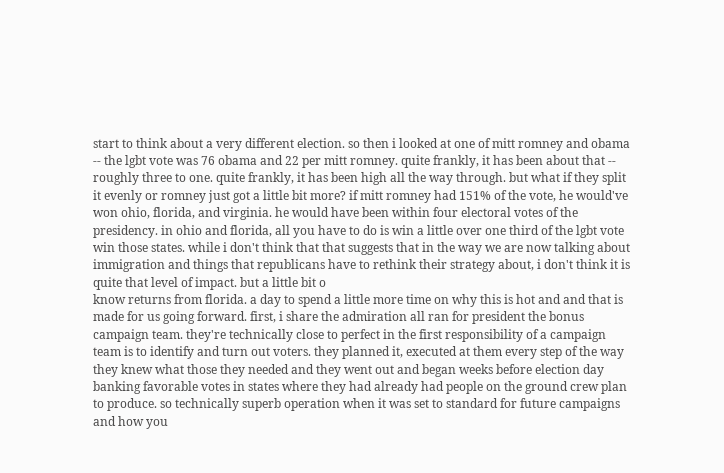start to think about a very different election. so then i looked at one of mitt romney and obama -- the lgbt vote was 76 obama and 22 per mitt romney. quite frankly, it has been about that -- roughly three to one. quite frankly, it has been high all the way through. but what if they split it evenly or romney just got a little bit more? if mitt romney had 151% of the vote, he would've won ohio, florida, and virginia. he would have been within four electoral votes of the presidency. in ohio and florida, all you have to do is win a little over one third of the lgbt vote win those states. while i don't think that that suggests that in the way we are now talking about immigration and things that republicans have to rethink their strategy about, i don't think it is quite that level of impact. but a little bit o
know returns from florida. a day to spend a little more time on why this is hot and and that is made for us going forward. first, i share the admiration all ran for president the bonus campaign team. they're technically close to perfect in the first responsibility of a campaign team is to identify and turn out voters. they planned it, executed at them every step of the way they knew what those they needed and they went out and began weeks before election day banking favorable votes in states where they had already had people on the ground crew plan to produce. so technically superb operation when it was set to standard for future campaigns and how you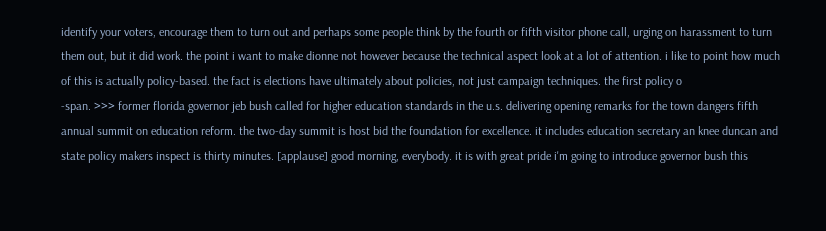identify your voters, encourage them to turn out and perhaps some people think by the fourth or fifth visitor phone call, urging on harassment to turn them out, but it did work. the point i want to make dionne not however because the technical aspect look at a lot of attention. i like to point how much of this is actually policy-based. the fact is elections have ultimately about policies, not just campaign techniques. the first policy o
-span. >>> former florida governor jeb bush called for higher education standards in the u.s. delivering opening remarks for the town dangers fifth annual summit on education reform. the two-day summit is host bid the foundation for excellence. it includes education secretary an knee duncan and state policy makers inspect is thirty minutes. [applause] good morning, everybody. it is with great pride i'm going to introduce governor bush this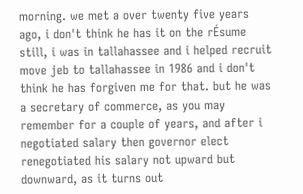morning. we met a over twenty five years ago, i don't think he has it on the rÉsume still, i was in tallahassee and i helped recruit move jeb to tallahassee in 1986 and i don't think he has forgiven me for that. but he was a secretary of commerce, as you may remember for a couple of years, and after i negotiated salary then governor elect renegotiated his salary not upward but downward, as it turns out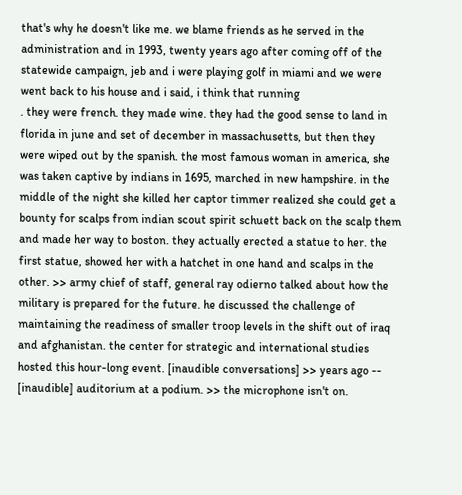that's why he doesn't like me. we blame friends as he served in the administration and in 1993, twenty years ago after coming off of the statewide campaign, jeb and i were playing golf in miami and we were went back to his house and i said, i think that running
. they were french. they made wine. they had the good sense to land in florida in june and set of december in massachusetts, but then they were wiped out by the spanish. the most famous woman in america, she was taken captive by indians in 1695, marched in new hampshire. in the middle of the night she killed her captor timmer realized she could get a bounty for scalps from indian scout spirit schuett back on the scalp them and made her way to boston. they actually erected a statue to her. the first statue, showed her with a hatchet in one hand and scalps in the other. >> army chief of staff, general ray odierno talked about how the military is prepared for the future. he discussed the challenge of maintaining the readiness of smaller troop levels in the shift out of iraq and afghanistan. the center for strategic and international studies hosted this hour-long event. [inaudible conversations] >> years ago -- [inaudible] auditorium at a podium. >> the microphone isn't on.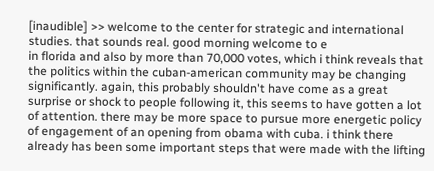[inaudible] >> welcome to the center for strategic and international studies. that sounds real. good morning welcome to e
in florida and also by more than 70,000 votes, which i think reveals that the politics within the cuban-american community may be changing significantly. again, this probably shouldn't have come as a great surprise or shock to people following it, this seems to have gotten a lot of attention. there may be more space to pursue more energetic policy of engagement of an opening from obama with cuba. i think there already has been some important steps that were made with the lifting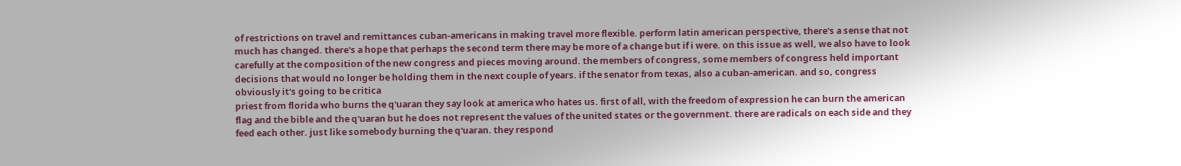of restrictions on travel and remittances cuban-americans in making travel more flexible. perform latin american perspective, there's a sense that not much has changed. there's a hope that perhaps the second term there may be more of a change but if i were. on this issue as well, we also have to look carefully at the composition of the new congress and pieces moving around. the members of congress, some members of congress held important decisions that would no longer be holding them in the next couple of years. if the senator from texas, also a cuban-american. and so, congress obviously it's going to be critica
priest from florida who burns the q'uaran they say look at america who hates us. first of all, with the freedom of expression he can burn the american flag and the bible and the q'uaran but he does not represent the values of the united states or the government. there are radicals on each side and they feed each other. just like somebody burning the q'uaran. they respond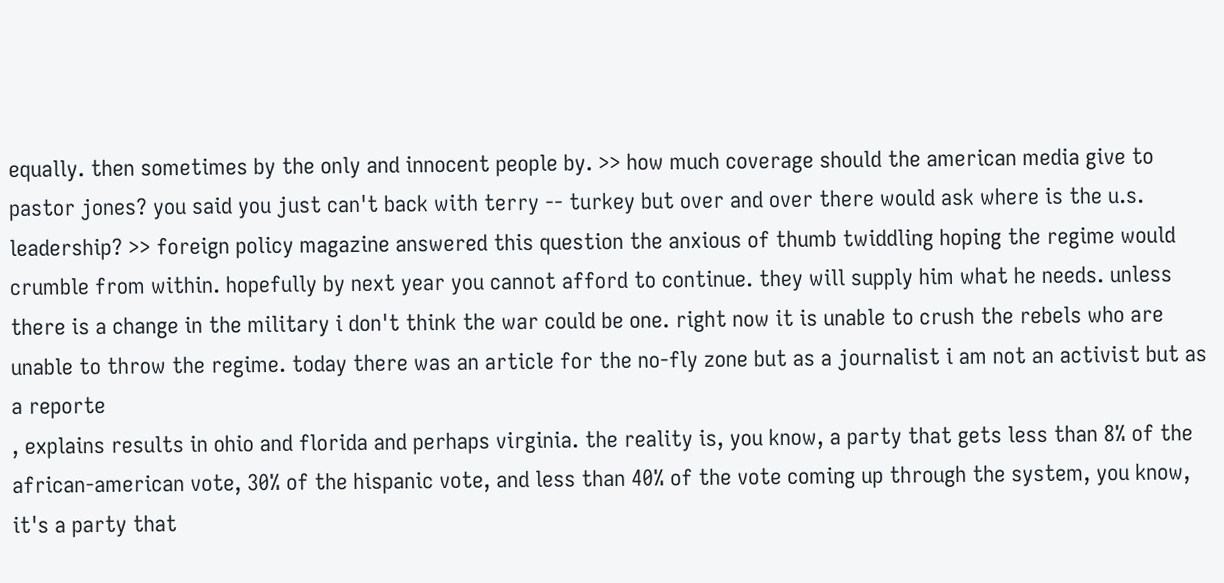equally. then sometimes by the only and innocent people by. >> how much coverage should the american media give to pastor jones? you said you just can't back with terry -- turkey but over and over there would ask where is the u.s. leadership? >> foreign policy magazine answered this question the anxious of thumb twiddling hoping the regime would crumble from within. hopefully by next year you cannot afford to continue. they will supply him what he needs. unless there is a change in the military i don't think the war could be one. right now it is unable to crush the rebels who are unable to throw the regime. today there was an article for the no-fly zone but as a journalist i am not an activist but as a reporte
, explains results in ohio and florida and perhaps virginia. the reality is, you know, a party that gets less than 8% of the african-american vote, 30% of the hispanic vote, and less than 40% of the vote coming up through the system, you know, it's a party that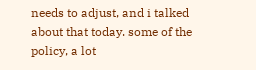needs to adjust, and i talked about that today. some of the policy, a lot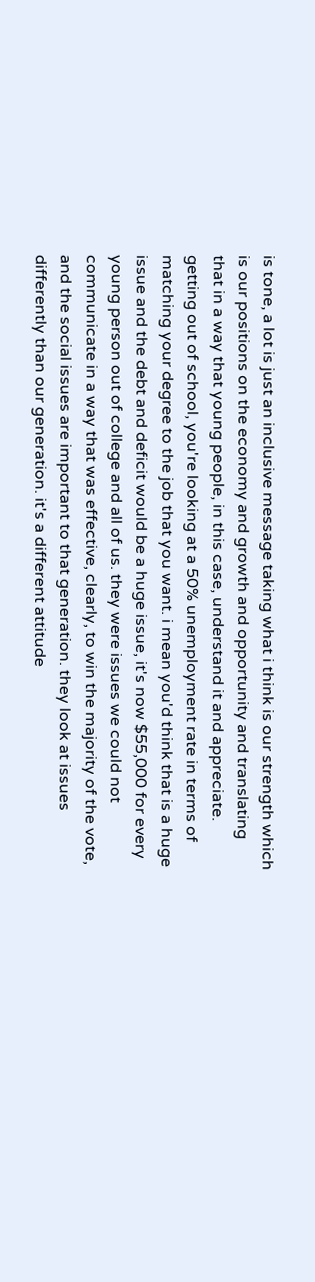is tone, a lot is just an inclusive message taking what i think is our strength which is our positions on the economy and growth and opportunity and translating that in a way that young people, in this case, understand it and appreciate. getting out of school, you're looking at a 50% unemployment rate in terms of matching your degree to the job that you want. i mean you'd think that is a huge issue and the debt and deficit would be a huge issue, it's now $55,000 for every young person out of college and all of us. they were issues we could not communicate in a way that was effective, clearly, to win the majority of the vote, and the social issues are important to that generation. they look at issues differently than our generation. it's a different attitude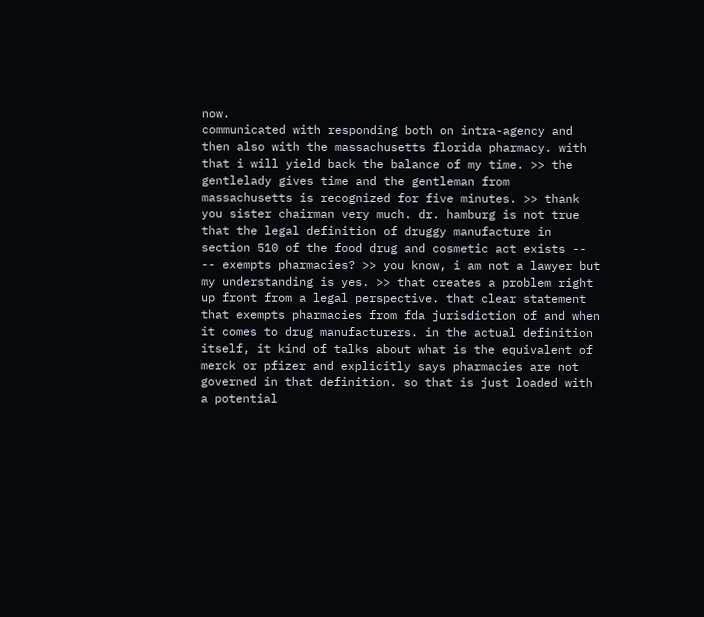now.
communicated with responding both on intra-agency and then also with the massachusetts florida pharmacy. with that i will yield back the balance of my time. >> the gentlelady gives time and the gentleman from massachusetts is recognized for five minutes. >> thank you sister chairman very much. dr. hamburg is not true that the legal definition of druggy manufacture in section 510 of the food drug and cosmetic act exists -- -- exempts pharmacies? >> you know, i am not a lawyer but my understanding is yes. >> that creates a problem right up front from a legal perspective. that clear statement that exempts pharmacies from fda jurisdiction of and when it comes to drug manufacturers. in the actual definition itself, it kind of talks about what is the equivalent of merck or pfizer and explicitly says pharmacies are not governed in that definition. so that is just loaded with a potential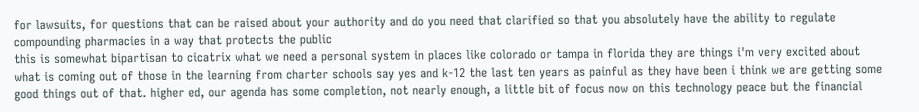for lawsuits, for questions that can be raised about your authority and do you need that clarified so that you absolutely have the ability to regulate compounding pharmacies in a way that protects the public
this is somewhat bipartisan to cicatrix what we need a personal system in places like colorado or tampa in florida they are things i'm very excited about what is coming out of those in the learning from charter schools say yes and k-12 the last ten years as painful as they have been i think we are getting some good things out of that. higher ed, our agenda has some completion, not nearly enough, a little bit of focus now on this technology peace but the financial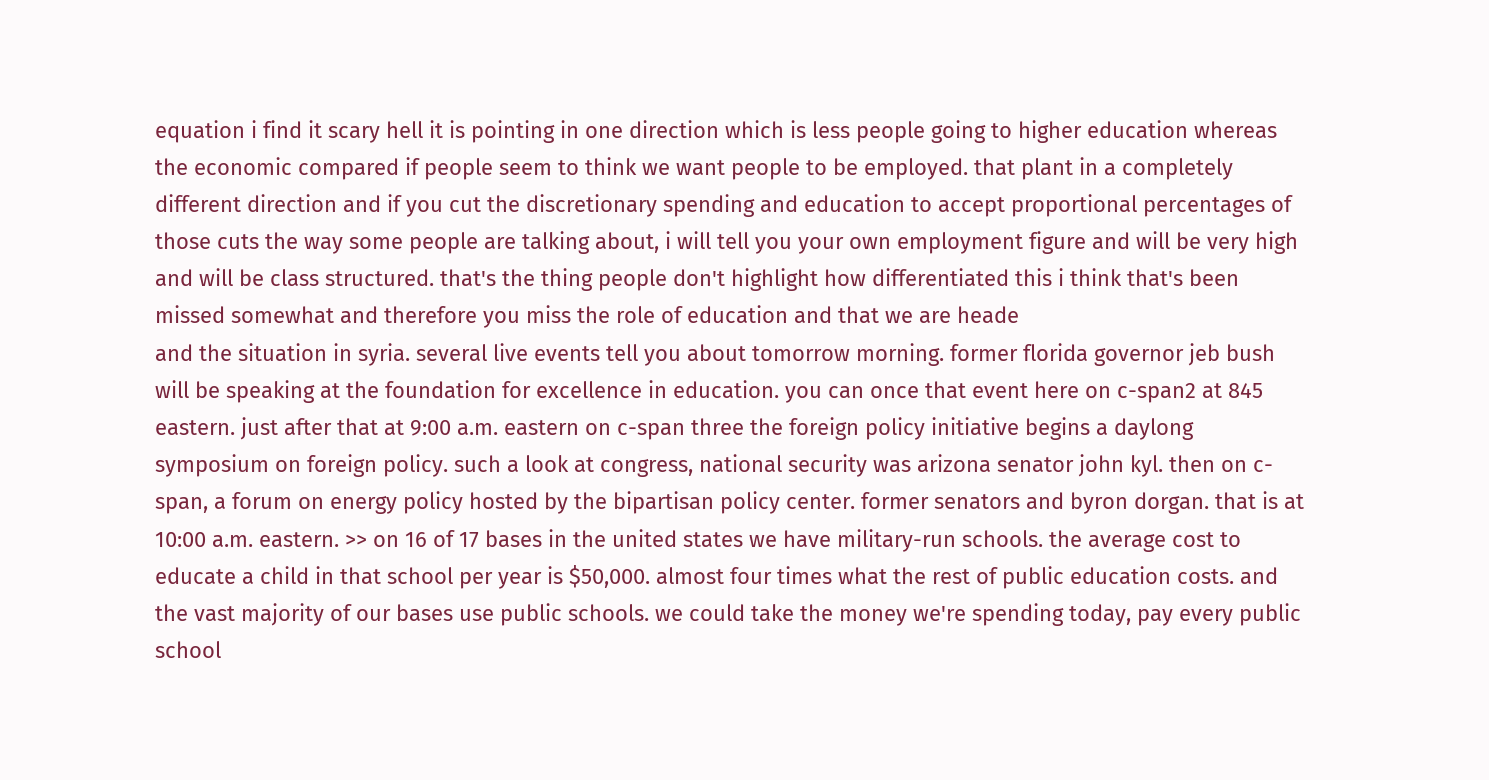equation i find it scary hell it is pointing in one direction which is less people going to higher education whereas the economic compared if people seem to think we want people to be employed. that plant in a completely different direction and if you cut the discretionary spending and education to accept proportional percentages of those cuts the way some people are talking about, i will tell you your own employment figure and will be very high and will be class structured. that's the thing people don't highlight how differentiated this i think that's been missed somewhat and therefore you miss the role of education and that we are heade
and the situation in syria. several live events tell you about tomorrow morning. former florida governor jeb bush will be speaking at the foundation for excellence in education. you can once that event here on c-span2 at 845 eastern. just after that at 9:00 a.m. eastern on c-span three the foreign policy initiative begins a daylong symposium on foreign policy. such a look at congress, national security was arizona senator john kyl. then on c-span, a forum on energy policy hosted by the bipartisan policy center. former senators and byron dorgan. that is at 10:00 a.m. eastern. >> on 16 of 17 bases in the united states we have military-run schools. the average cost to educate a child in that school per year is $50,000. almost four times what the rest of public education costs. and the vast majority of our bases use public schools. we could take the money we're spending today, pay every public school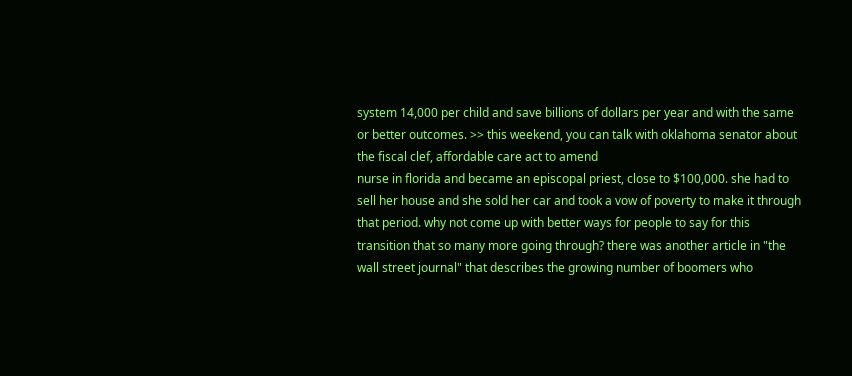system 14,000 per child and save billions of dollars per year and with the same or better outcomes. >> this weekend, you can talk with oklahoma senator about the fiscal clef, affordable care act to amend
nurse in florida and became an episcopal priest, close to $100,000. she had to sell her house and she sold her car and took a vow of poverty to make it through that period. why not come up with better ways for people to say for this transition that so many more going through? there was another article in "the wall street journal" that describes the growing number of boomers who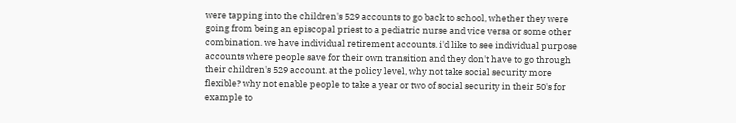were tapping into the children's 529 accounts to go back to school, whether they were going from being an episcopal priest to a pediatric nurse and vice versa or some other combination. we have individual retirement accounts. i'd like to see individual purpose accounts where people save for their own transition and they don't have to go through their children's 529 account. at the policy level, why not take social security more flexible? why not enable people to take a year or two of social security in their 50's for example to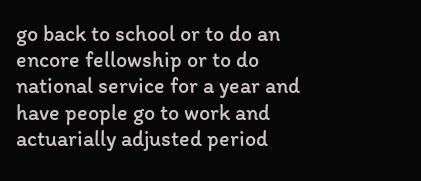go back to school or to do an encore fellowship or to do national service for a year and have people go to work and actuarially adjusted period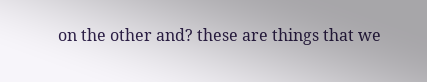on the other and? these are things that we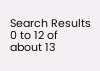Search Results 0 to 12 of about 13